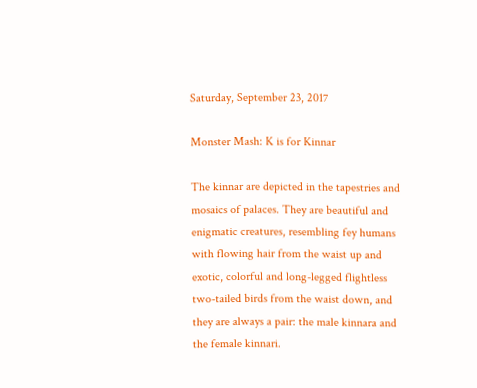Saturday, September 23, 2017

Monster Mash: K is for Kinnar

The kinnar are depicted in the tapestries and mosaics of palaces. They are beautiful and enigmatic creatures, resembling fey humans with flowing hair from the waist up and exotic, colorful and long-legged flightless two-tailed birds from the waist down, and they are always a pair: the male kinnara and the female kinnari.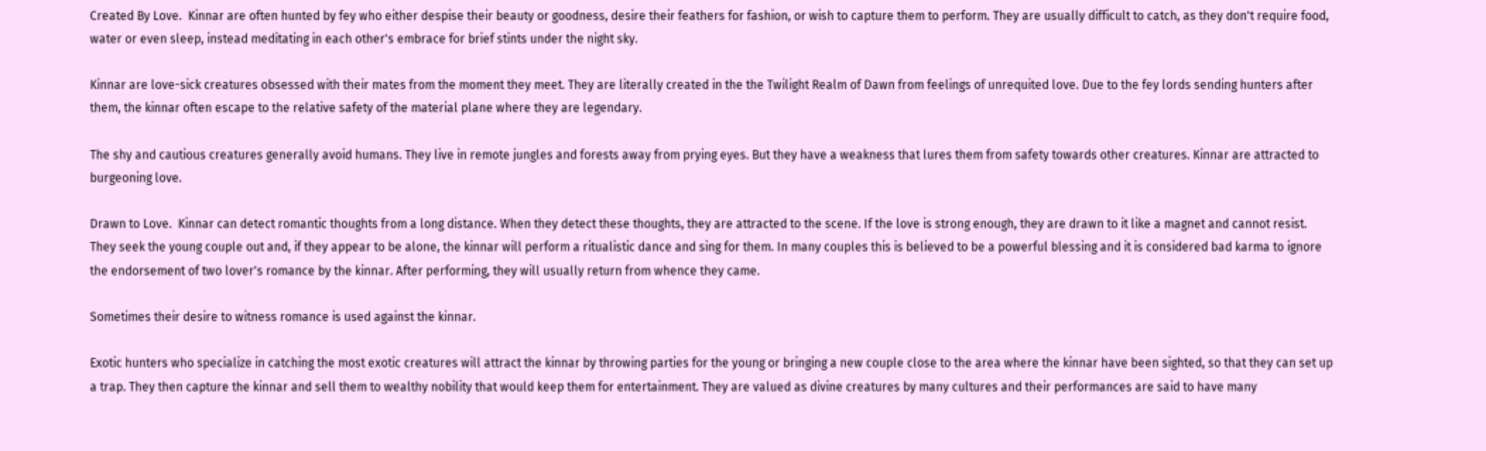Created By Love.  Kinnar are often hunted by fey who either despise their beauty or goodness, desire their feathers for fashion, or wish to capture them to perform. They are usually difficult to catch, as they don't require food, water or even sleep, instead meditating in each other's embrace for brief stints under the night sky.

Kinnar are love-sick creatures obsessed with their mates from the moment they meet. They are literally created in the the Twilight Realm of Dawn from feelings of unrequited love. Due to the fey lords sending hunters after them, the kinnar often escape to the relative safety of the material plane where they are legendary.

The shy and cautious creatures generally avoid humans. They live in remote jungles and forests away from prying eyes. But they have a weakness that lures them from safety towards other creatures. Kinnar are attracted to burgeoning love.

Drawn to Love.  Kinnar can detect romantic thoughts from a long distance. When they detect these thoughts, they are attracted to the scene. If the love is strong enough, they are drawn to it like a magnet and cannot resist. They seek the young couple out and, if they appear to be alone, the kinnar will perform a ritualistic dance and sing for them. In many couples this is believed to be a powerful blessing and it is considered bad karma to ignore the endorsement of two lover's romance by the kinnar. After performing, they will usually return from whence they came.

Sometimes their desire to witness romance is used against the kinnar.

Exotic hunters who specialize in catching the most exotic creatures will attract the kinnar by throwing parties for the young or bringing a new couple close to the area where the kinnar have been sighted, so that they can set up a trap. They then capture the kinnar and sell them to wealthy nobility that would keep them for entertainment. They are valued as divine creatures by many cultures and their performances are said to have many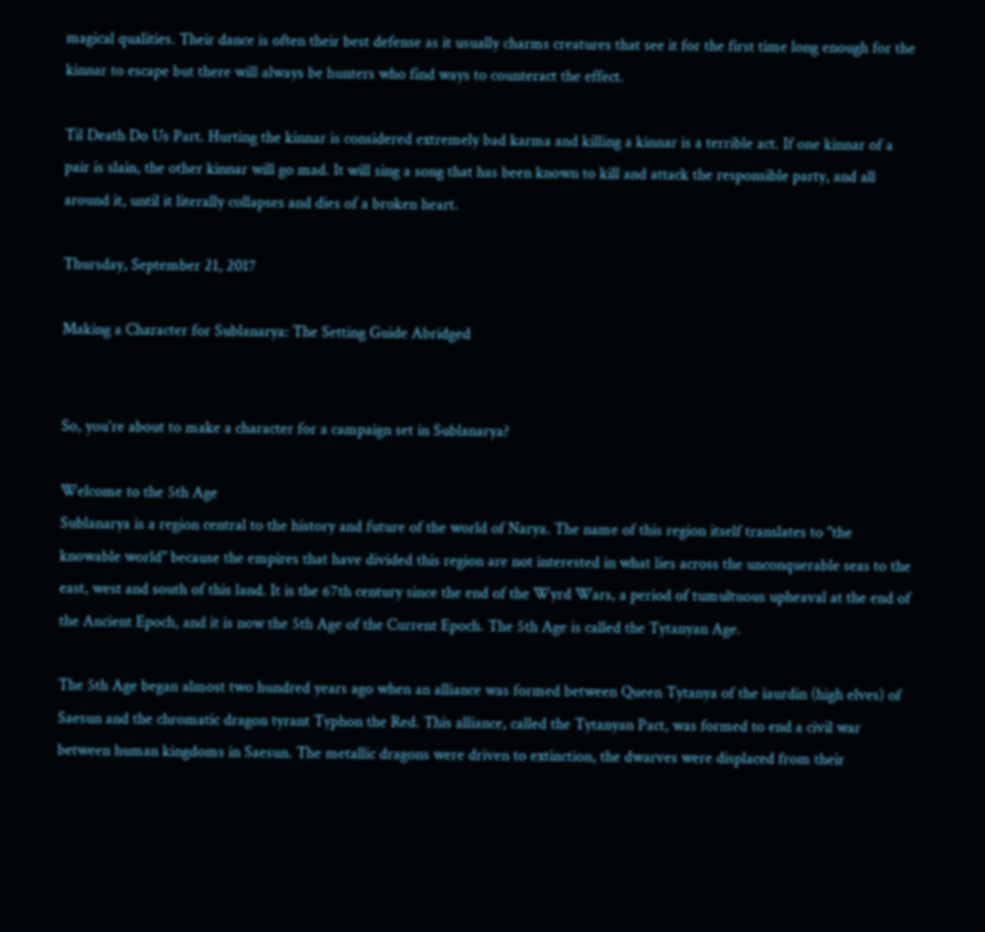magical qualities. Their dance is often their best defense as it usually charms creatures that see it for the first time long enough for the kinnar to escape but there will always be hunters who find ways to counteract the effect.

Til Death Do Us Part. Hurting the kinnar is considered extremely bad karma and killing a kinnar is a terrible act. If one kinnar of a pair is slain, the other kinnar will go mad. It will sing a song that has been known to kill and attack the responsible party, and all around it, until it literally collapses and dies of a broken heart.

Thursday, September 21, 2017

Making a Character for Sublanarya: The Setting Guide Abridged


So, you're about to make a character for a campaign set in Sublanarya?

Welcome to the 5th Age
Sublanarya is a region central to the history and future of the world of Narya. The name of this region itself translates to "the knowable world" because the empires that have divided this region are not interested in what lies across the unconquerable seas to the east, west and south of this land. It is the 67th century since the end of the Wyrd Wars, a period of tumultuous upheaval at the end of the Ancient Epoch, and it is now the 5th Age of the Current Epoch. The 5th Age is called the Tytanyan Age.

The 5th Age began almost two hundred years ago when an alliance was formed between Queen Tytanya of the iaurdin (high elves) of Saesun and the chromatic dragon tyrant Typhon the Red. This alliance, called the Tytanyan Pact, was formed to end a civil war between human kingdoms in Saesun. The metallic dragons were driven to extinction, the dwarves were displaced from their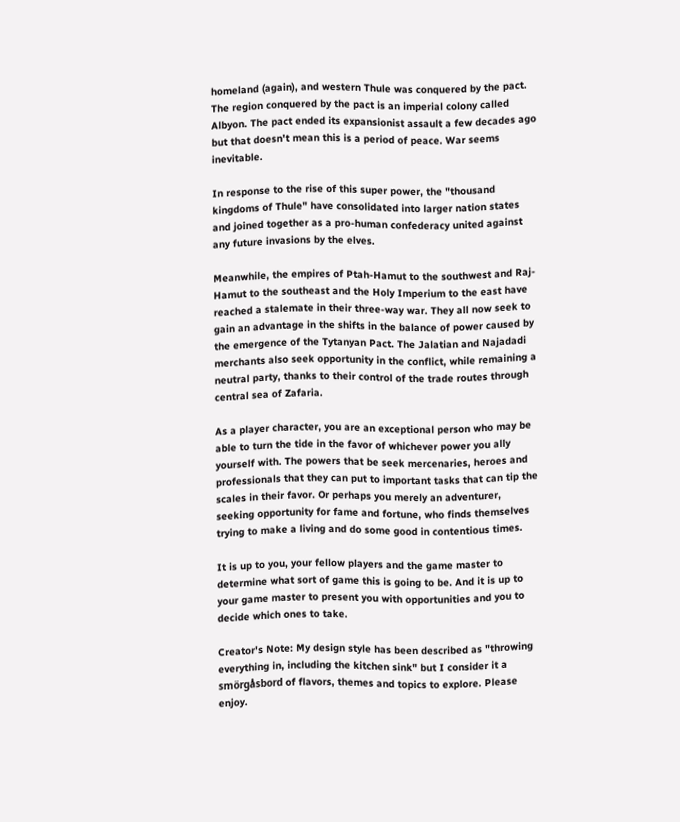homeland (again), and western Thule was conquered by the pact. The region conquered by the pact is an imperial colony called Albyon. The pact ended its expansionist assault a few decades ago but that doesn't mean this is a period of peace. War seems inevitable.

In response to the rise of this super power, the "thousand kingdoms of Thule" have consolidated into larger nation states and joined together as a pro-human confederacy united against any future invasions by the elves.

Meanwhile, the empires of Ptah-Hamut to the southwest and Raj-Hamut to the southeast and the Holy Imperium to the east have reached a stalemate in their three-way war. They all now seek to gain an advantage in the shifts in the balance of power caused by the emergence of the Tytanyan Pact. The Jalatian and Najadadi merchants also seek opportunity in the conflict, while remaining a neutral party, thanks to their control of the trade routes through central sea of Zafaria.

As a player character, you are an exceptional person who may be able to turn the tide in the favor of whichever power you ally yourself with. The powers that be seek mercenaries, heroes and professionals that they can put to important tasks that can tip the scales in their favor. Or perhaps you merely an adventurer, seeking opportunity for fame and fortune, who finds themselves trying to make a living and do some good in contentious times.

It is up to you, your fellow players and the game master to determine what sort of game this is going to be. And it is up to your game master to present you with opportunities and you to decide which ones to take.

Creator's Note: My design style has been described as "throwing everything in, including the kitchen sink" but I consider it a smörgåsbord of flavors, themes and topics to explore. Please enjoy.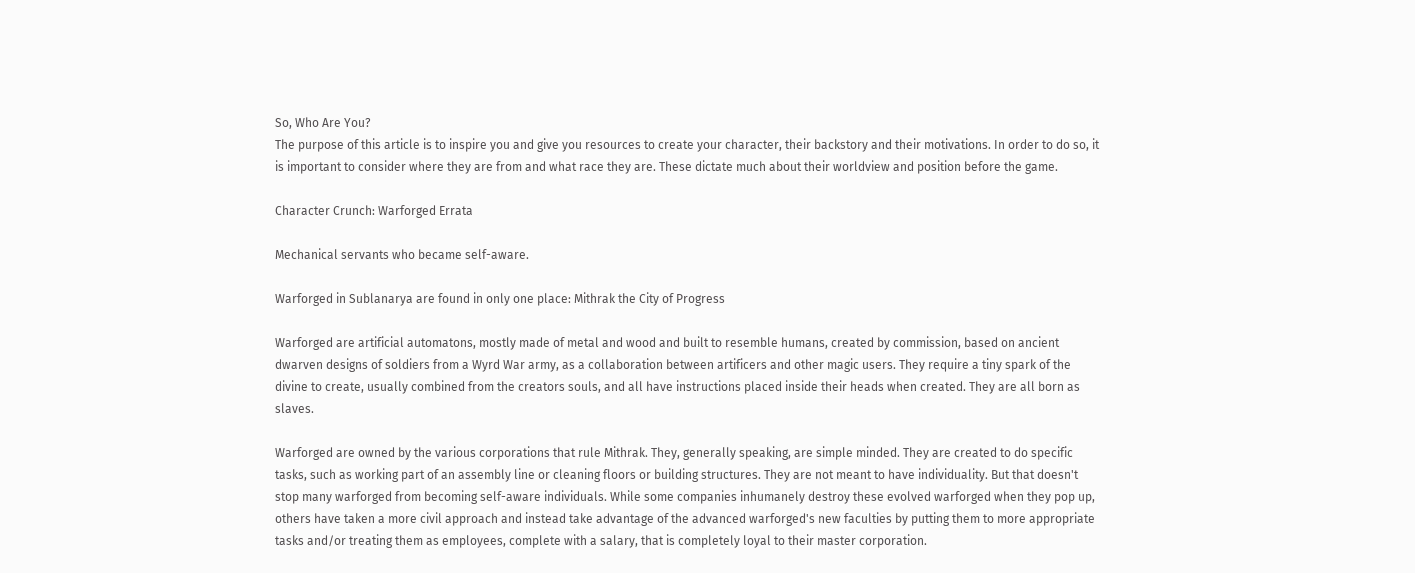So, Who Are You?
The purpose of this article is to inspire you and give you resources to create your character, their backstory and their motivations. In order to do so, it is important to consider where they are from and what race they are. These dictate much about their worldview and position before the game.

Character Crunch: Warforged Errata

Mechanical servants who became self-aware.

Warforged in Sublanarya are found in only one place: Mithrak the City of Progress

Warforged are artificial automatons, mostly made of metal and wood and built to resemble humans, created by commission, based on ancient dwarven designs of soldiers from a Wyrd War army, as a collaboration between artificers and other magic users. They require a tiny spark of the divine to create, usually combined from the creators souls, and all have instructions placed inside their heads when created. They are all born as slaves.

Warforged are owned by the various corporations that rule Mithrak. They, generally speaking, are simple minded. They are created to do specific tasks, such as working part of an assembly line or cleaning floors or building structures. They are not meant to have individuality. But that doesn't stop many warforged from becoming self-aware individuals. While some companies inhumanely destroy these evolved warforged when they pop up, others have taken a more civil approach and instead take advantage of the advanced warforged's new faculties by putting them to more appropriate tasks and/or treating them as employees, complete with a salary, that is completely loyal to their master corporation.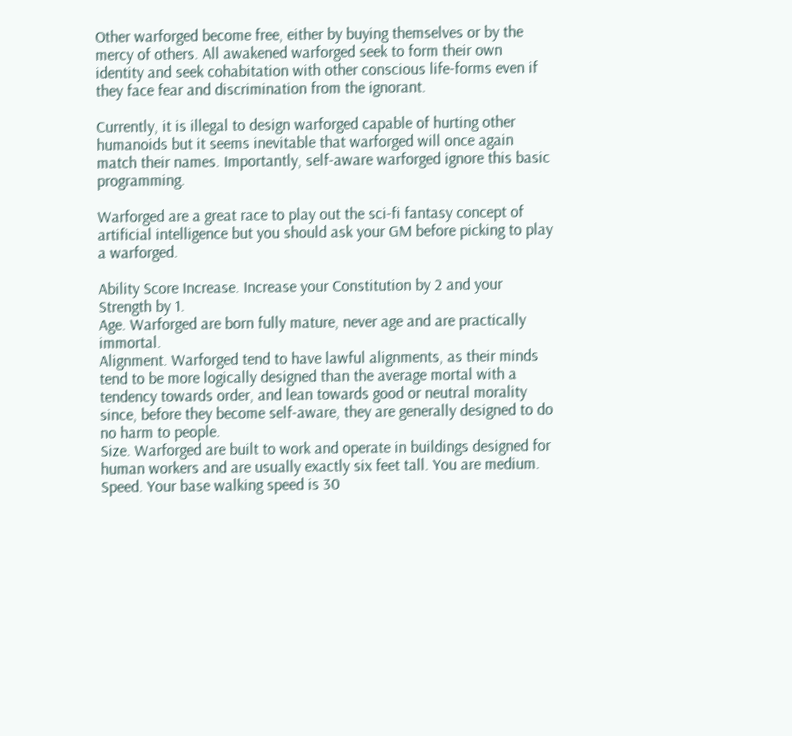Other warforged become free, either by buying themselves or by the mercy of others. All awakened warforged seek to form their own identity and seek cohabitation with other conscious life-forms even if they face fear and discrimination from the ignorant.

Currently, it is illegal to design warforged capable of hurting other humanoids but it seems inevitable that warforged will once again match their names. Importantly, self-aware warforged ignore this basic programming.

Warforged are a great race to play out the sci-fi fantasy concept of artificial intelligence but you should ask your GM before picking to play a warforged.

Ability Score Increase. Increase your Constitution by 2 and your Strength by 1.
Age. Warforged are born fully mature, never age and are practically immortal.
Alignment. Warforged tend to have lawful alignments, as their minds tend to be more logically designed than the average mortal with a tendency towards order, and lean towards good or neutral morality since, before they become self-aware, they are generally designed to do no harm to people.
Size. Warforged are built to work and operate in buildings designed for human workers and are usually exactly six feet tall. You are medium.
Speed. Your base walking speed is 30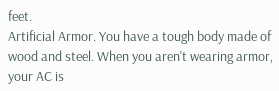feet.
Artificial Armor. You have a tough body made of wood and steel. When you aren't wearing armor, your AC is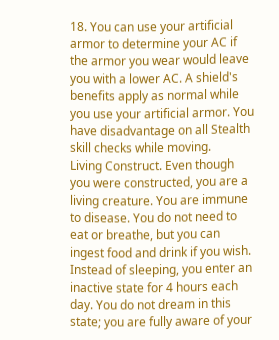18. You can use your artificial armor to determine your AC if the armor you wear would leave you with a lower AC. A shield's benefits apply as normal while you use your artificial armor. You have disadvantage on all Stealth skill checks while moving.
Living Construct. Even though you were constructed, you are a living creature. You are immune to disease. You do not need to eat or breathe, but you can ingest food and drink if you wish.
Instead of sleeping, you enter an inactive state for 4 hours each day. You do not dream in this state; you are fully aware of your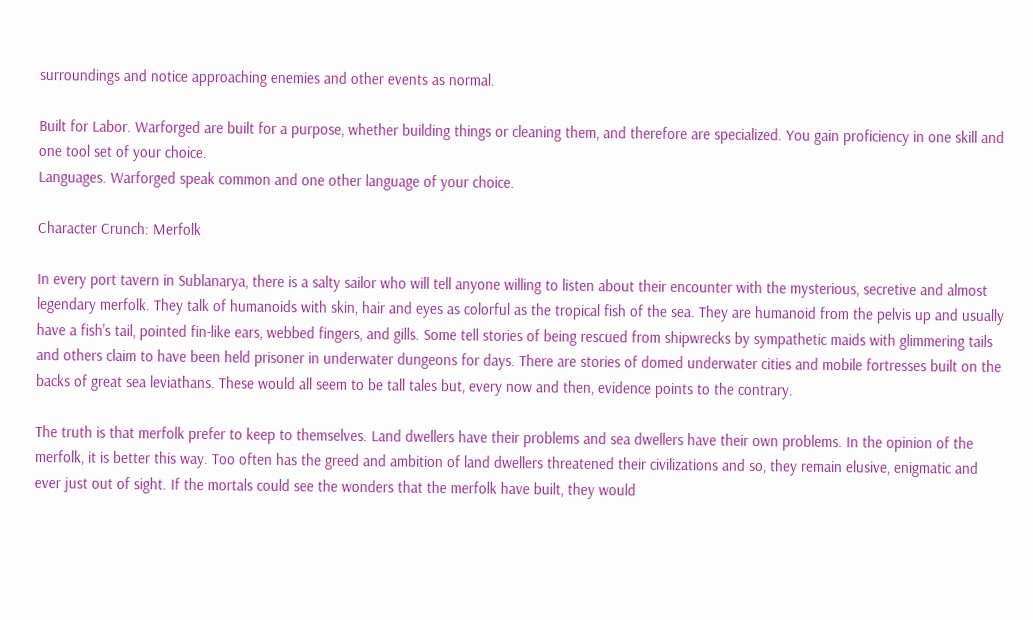surroundings and notice approaching enemies and other events as normal.

Built for Labor. Warforged are built for a purpose, whether building things or cleaning them, and therefore are specialized. You gain proficiency in one skill and one tool set of your choice.
Languages. Warforged speak common and one other language of your choice.

Character Crunch: Merfolk

In every port tavern in Sublanarya, there is a salty sailor who will tell anyone willing to listen about their encounter with the mysterious, secretive and almost legendary merfolk. They talk of humanoids with skin, hair and eyes as colorful as the tropical fish of the sea. They are humanoid from the pelvis up and usually have a fish's tail, pointed fin-like ears, webbed fingers, and gills. Some tell stories of being rescued from shipwrecks by sympathetic maids with glimmering tails and others claim to have been held prisoner in underwater dungeons for days. There are stories of domed underwater cities and mobile fortresses built on the backs of great sea leviathans. These would all seem to be tall tales but, every now and then, evidence points to the contrary.

The truth is that merfolk prefer to keep to themselves. Land dwellers have their problems and sea dwellers have their own problems. In the opinion of the merfolk, it is better this way. Too often has the greed and ambition of land dwellers threatened their civilizations and so, they remain elusive, enigmatic and ever just out of sight. If the mortals could see the wonders that the merfolk have built, they would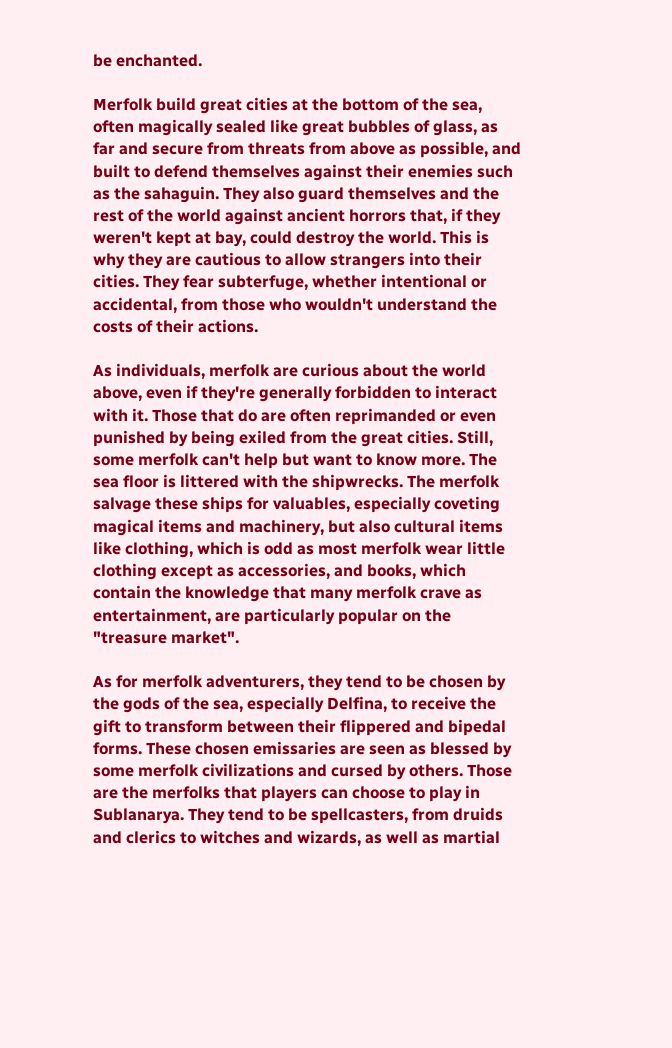be enchanted.

Merfolk build great cities at the bottom of the sea, often magically sealed like great bubbles of glass, as far and secure from threats from above as possible, and built to defend themselves against their enemies such as the sahaguin. They also guard themselves and the rest of the world against ancient horrors that, if they weren't kept at bay, could destroy the world. This is why they are cautious to allow strangers into their cities. They fear subterfuge, whether intentional or accidental, from those who wouldn't understand the costs of their actions.

As individuals, merfolk are curious about the world above, even if they're generally forbidden to interact with it. Those that do are often reprimanded or even punished by being exiled from the great cities. Still, some merfolk can't help but want to know more. The sea floor is littered with the shipwrecks. The merfolk salvage these ships for valuables, especially coveting magical items and machinery, but also cultural items like clothing, which is odd as most merfolk wear little clothing except as accessories, and books, which contain the knowledge that many merfolk crave as entertainment, are particularly popular on the "treasure market".

As for merfolk adventurers, they tend to be chosen by the gods of the sea, especially Delfina, to receive the gift to transform between their flippered and bipedal forms. These chosen emissaries are seen as blessed by some merfolk civilizations and cursed by others. Those are the merfolks that players can choose to play in Sublanarya. They tend to be spellcasters, from druids and clerics to witches and wizards, as well as martial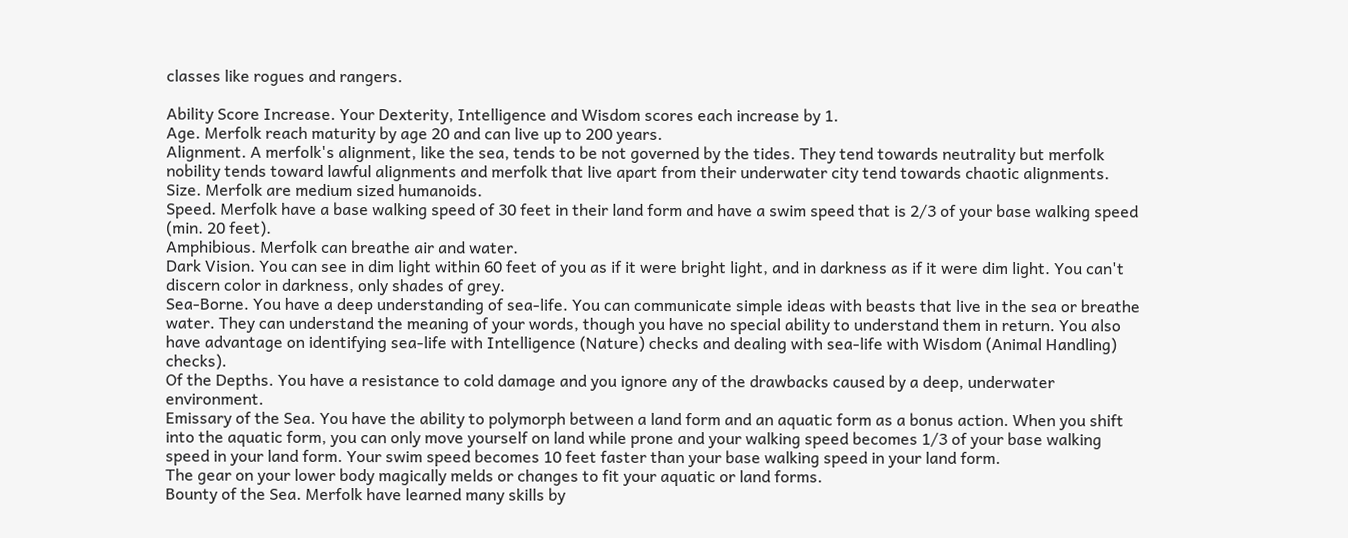classes like rogues and rangers.

Ability Score Increase. Your Dexterity, Intelligence and Wisdom scores each increase by 1.
Age. Merfolk reach maturity by age 20 and can live up to 200 years.
Alignment. A merfolk's alignment, like the sea, tends to be not governed by the tides. They tend towards neutrality but merfolk nobility tends toward lawful alignments and merfolk that live apart from their underwater city tend towards chaotic alignments.
Size. Merfolk are medium sized humanoids.
Speed. Merfolk have a base walking speed of 30 feet in their land form and have a swim speed that is 2/3 of your base walking speed (min. 20 feet).
Amphibious. Merfolk can breathe air and water.
Dark Vision. You can see in dim light within 60 feet of you as if it were bright light, and in darkness as if it were dim light. You can't discern color in darkness, only shades of grey.
Sea-Borne. You have a deep understanding of sea-life. You can communicate simple ideas with beasts that live in the sea or breathe water. They can understand the meaning of your words, though you have no special ability to understand them in return. You also have advantage on identifying sea-life with Intelligence (Nature) checks and dealing with sea-life with Wisdom (Animal Handling) checks).
Of the Depths. You have a resistance to cold damage and you ignore any of the drawbacks caused by a deep, underwater environment.
Emissary of the Sea. You have the ability to polymorph between a land form and an aquatic form as a bonus action. When you shift into the aquatic form, you can only move yourself on land while prone and your walking speed becomes 1/3 of your base walking speed in your land form. Your swim speed becomes 10 feet faster than your base walking speed in your land form.
The gear on your lower body magically melds or changes to fit your aquatic or land forms.
Bounty of the Sea. Merfolk have learned many skills by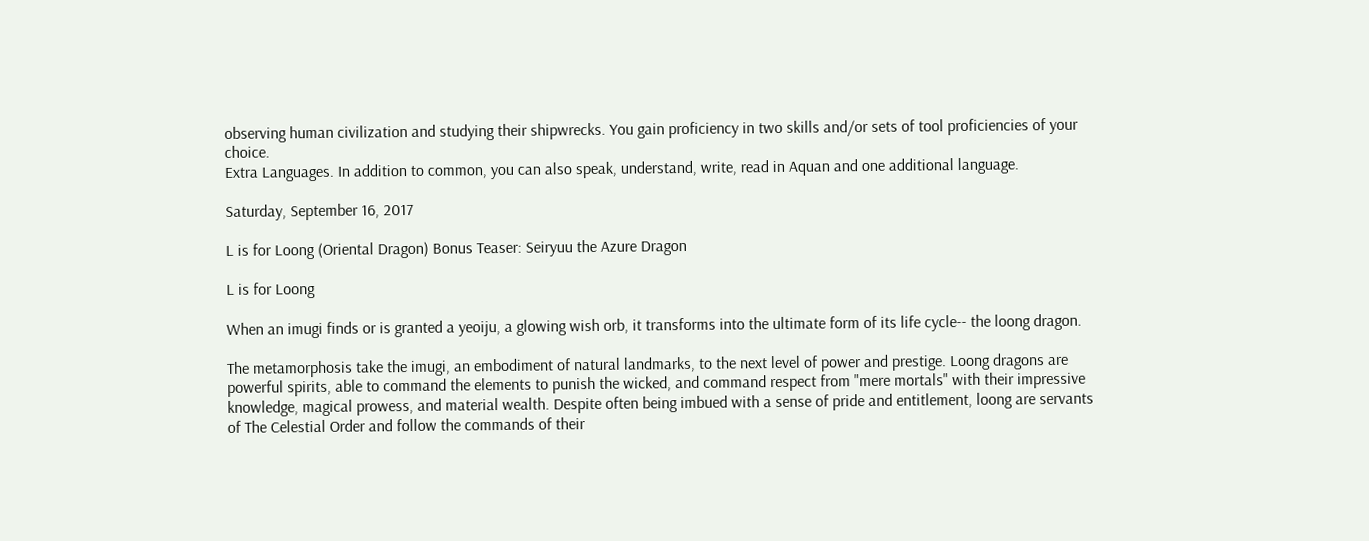observing human civilization and studying their shipwrecks. You gain proficiency in two skills and/or sets of tool proficiencies of your choice.
Extra Languages. In addition to common, you can also speak, understand, write, read in Aquan and one additional language.

Saturday, September 16, 2017

L is for Loong (Oriental Dragon) Bonus Teaser: Seiryuu the Azure Dragon

L is for Loong

When an imugi finds or is granted a yeoiju, a glowing wish orb, it transforms into the ultimate form of its life cycle-- the loong dragon.

The metamorphosis take the imugi, an embodiment of natural landmarks, to the next level of power and prestige. Loong dragons are powerful spirits, able to command the elements to punish the wicked, and command respect from "mere mortals" with their impressive knowledge, magical prowess, and material wealth. Despite often being imbued with a sense of pride and entitlement, loong are servants of The Celestial Order and follow the commands of their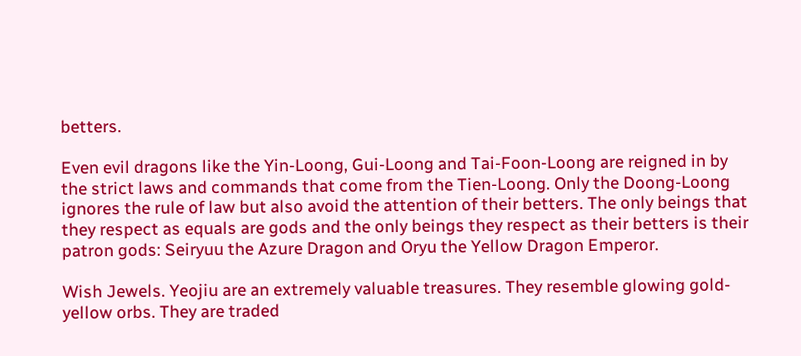betters.

Even evil dragons like the Yin-Loong, Gui-Loong and Tai-Foon-Loong are reigned in by the strict laws and commands that come from the Tien-Loong. Only the Doong-Loong ignores the rule of law but also avoid the attention of their betters. The only beings that they respect as equals are gods and the only beings they respect as their betters is their patron gods: Seiryuu the Azure Dragon and Oryu the Yellow Dragon Emperor.

Wish Jewels. Yeojiu are an extremely valuable treasures. They resemble glowing gold-yellow orbs. They are traded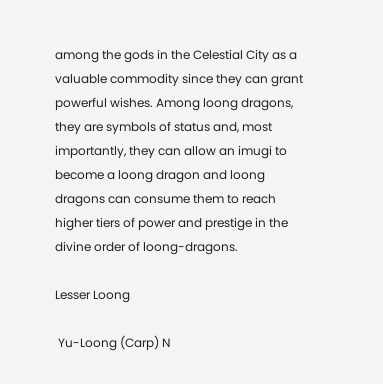among the gods in the Celestial City as a valuable commodity since they can grant powerful wishes. Among loong dragons, they are symbols of status and, most importantly, they can allow an imugi to become a loong dragon and loong dragons can consume them to reach higher tiers of power and prestige in the divine order of loong-dragons.

Lesser Loong

 Yu-Loong (Carp) N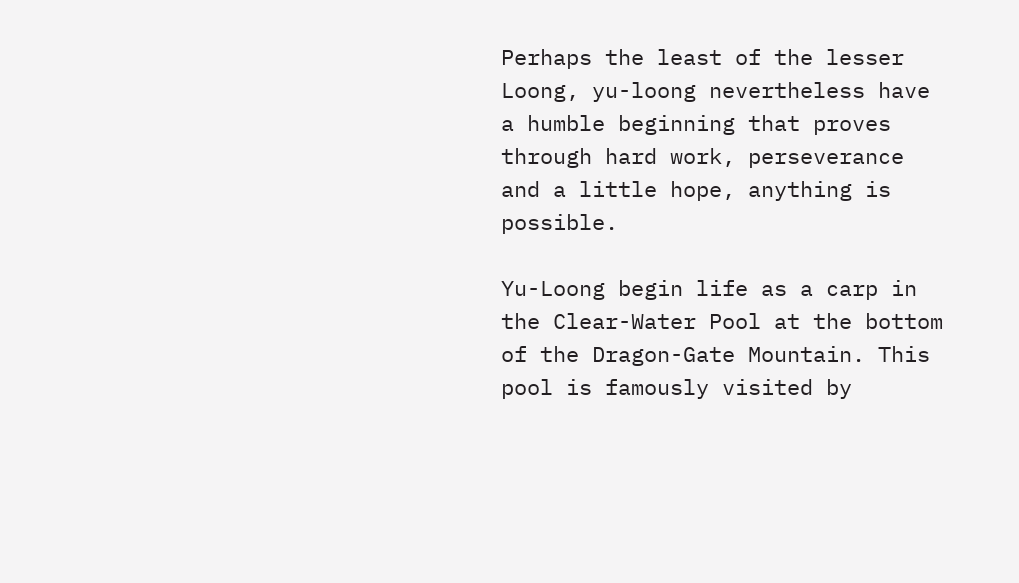Perhaps the least of the lesser Loong, yu-loong nevertheless have a humble beginning that proves through hard work, perseverance and a little hope, anything is possible.

Yu-Loong begin life as a carp in the Clear-Water Pool at the bottom of the Dragon-Gate Mountain. This pool is famously visited by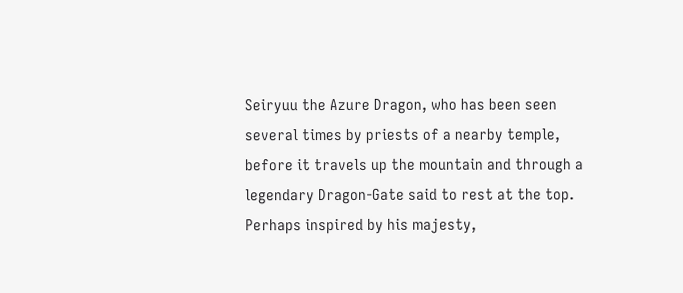Seiryuu the Azure Dragon, who has been seen several times by priests of a nearby temple, before it travels up the mountain and through a legendary Dragon-Gate said to rest at the top. Perhaps inspired by his majesty,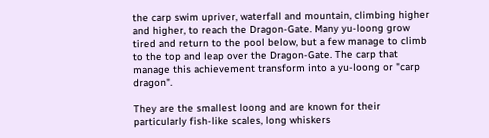the carp swim upriver, waterfall and mountain, climbing higher and higher, to reach the Dragon-Gate. Many yu-loong grow tired and return to the pool below, but a few manage to climb to the top and leap over the Dragon-Gate. The carp that manage this achievement transform into a yu-loong or "carp dragon".

They are the smallest loong and are known for their particularly fish-like scales, long whiskers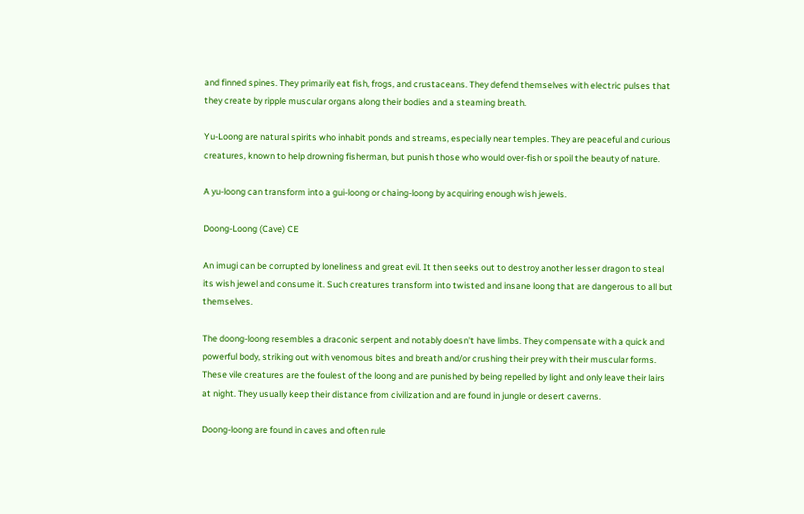and finned spines. They primarily eat fish, frogs, and crustaceans. They defend themselves with electric pulses that they create by ripple muscular organs along their bodies and a steaming breath.

Yu-Loong are natural spirits who inhabit ponds and streams, especially near temples. They are peaceful and curious creatures, known to help drowning fisherman, but punish those who would over-fish or spoil the beauty of nature.

A yu-loong can transform into a gui-loong or chaing-loong by acquiring enough wish jewels.

Doong-Loong (Cave) CE

An imugi can be corrupted by loneliness and great evil. It then seeks out to destroy another lesser dragon to steal its wish jewel and consume it. Such creatures transform into twisted and insane loong that are dangerous to all but themselves.

The doong-loong resembles a draconic serpent and notably doesn't have limbs. They compensate with a quick and powerful body, striking out with venomous bites and breath and/or crushing their prey with their muscular forms. These vile creatures are the foulest of the loong and are punished by being repelled by light and only leave their lairs at night. They usually keep their distance from civilization and are found in jungle or desert caverns.

Doong-loong are found in caves and often rule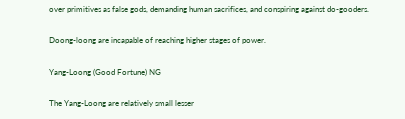over primitives as false gods, demanding human sacrifices, and conspiring against do-gooders.

Doong-loong are incapable of reaching higher stages of power.

Yang-Loong (Good Fortune) NG

The Yang-Loong are relatively small lesser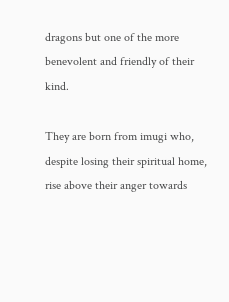dragons but one of the more benevolent and friendly of their kind.

They are born from imugi who, despite losing their spiritual home, rise above their anger towards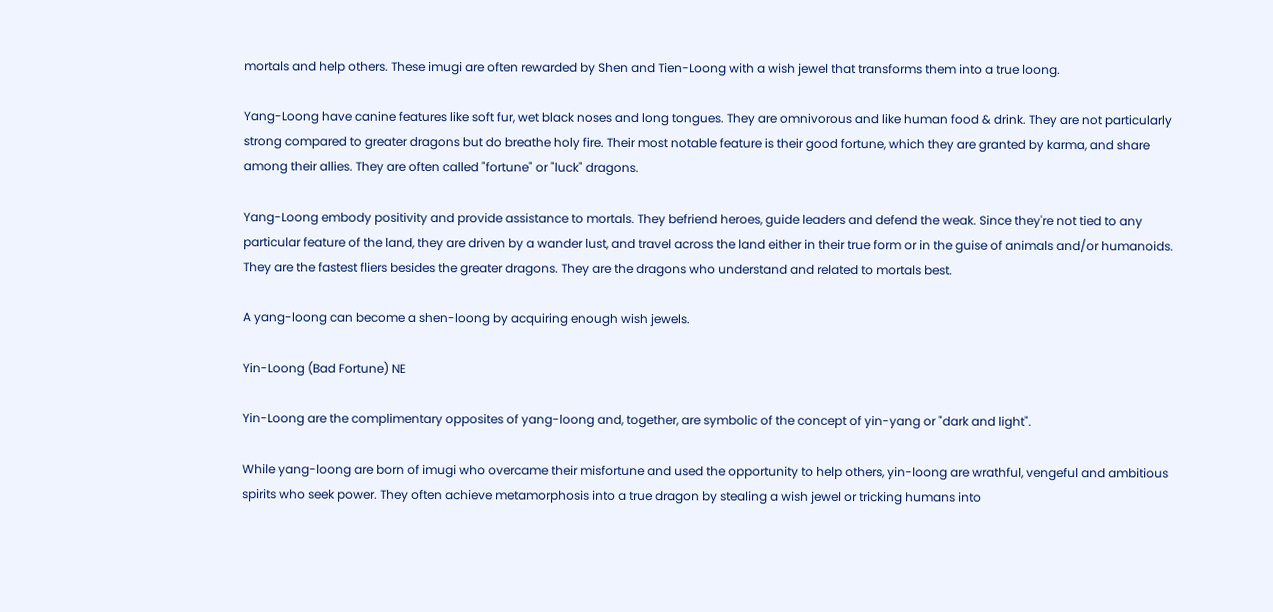mortals and help others. These imugi are often rewarded by Shen and Tien-Loong with a wish jewel that transforms them into a true loong.

Yang-Loong have canine features like soft fur, wet black noses and long tongues. They are omnivorous and like human food & drink. They are not particularly strong compared to greater dragons but do breathe holy fire. Their most notable feature is their good fortune, which they are granted by karma, and share among their allies. They are often called "fortune" or "luck" dragons.

Yang-Loong embody positivity and provide assistance to mortals. They befriend heroes, guide leaders and defend the weak. Since they're not tied to any particular feature of the land, they are driven by a wander lust, and travel across the land either in their true form or in the guise of animals and/or humanoids. They are the fastest fliers besides the greater dragons. They are the dragons who understand and related to mortals best.

A yang-loong can become a shen-loong by acquiring enough wish jewels.

Yin-Loong (Bad Fortune) NE

Yin-Loong are the complimentary opposites of yang-loong and, together, are symbolic of the concept of yin-yang or "dark and light".

While yang-loong are born of imugi who overcame their misfortune and used the opportunity to help others, yin-loong are wrathful, vengeful and ambitious spirits who seek power. They often achieve metamorphosis into a true dragon by stealing a wish jewel or tricking humans into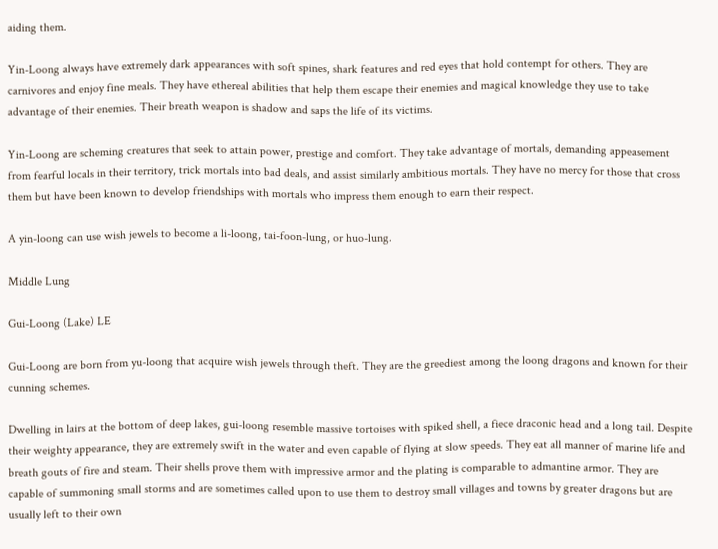aiding them.

Yin-Loong always have extremely dark appearances with soft spines, shark features and red eyes that hold contempt for others. They are carnivores and enjoy fine meals. They have ethereal abilities that help them escape their enemies and magical knowledge they use to take advantage of their enemies. Their breath weapon is shadow and saps the life of its victims.

Yin-Loong are scheming creatures that seek to attain power, prestige and comfort. They take advantage of mortals, demanding appeasement from fearful locals in their territory, trick mortals into bad deals, and assist similarly ambitious mortals. They have no mercy for those that cross them but have been known to develop friendships with mortals who impress them enough to earn their respect.

A yin-loong can use wish jewels to become a li-loong, tai-foon-lung, or huo-lung.

Middle Lung

Gui-Loong (Lake) LE

Gui-Loong are born from yu-loong that acquire wish jewels through theft. They are the greediest among the loong dragons and known for their cunning schemes.

Dwelling in lairs at the bottom of deep lakes, gui-loong resemble massive tortoises with spiked shell, a fiece draconic head and a long tail. Despite their weighty appearance, they are extremely swift in the water and even capable of flying at slow speeds. They eat all manner of marine life and breath gouts of fire and steam. Their shells prove them with impressive armor and the plating is comparable to admantine armor. They are capable of summoning small storms and are sometimes called upon to use them to destroy small villages and towns by greater dragons but are usually left to their own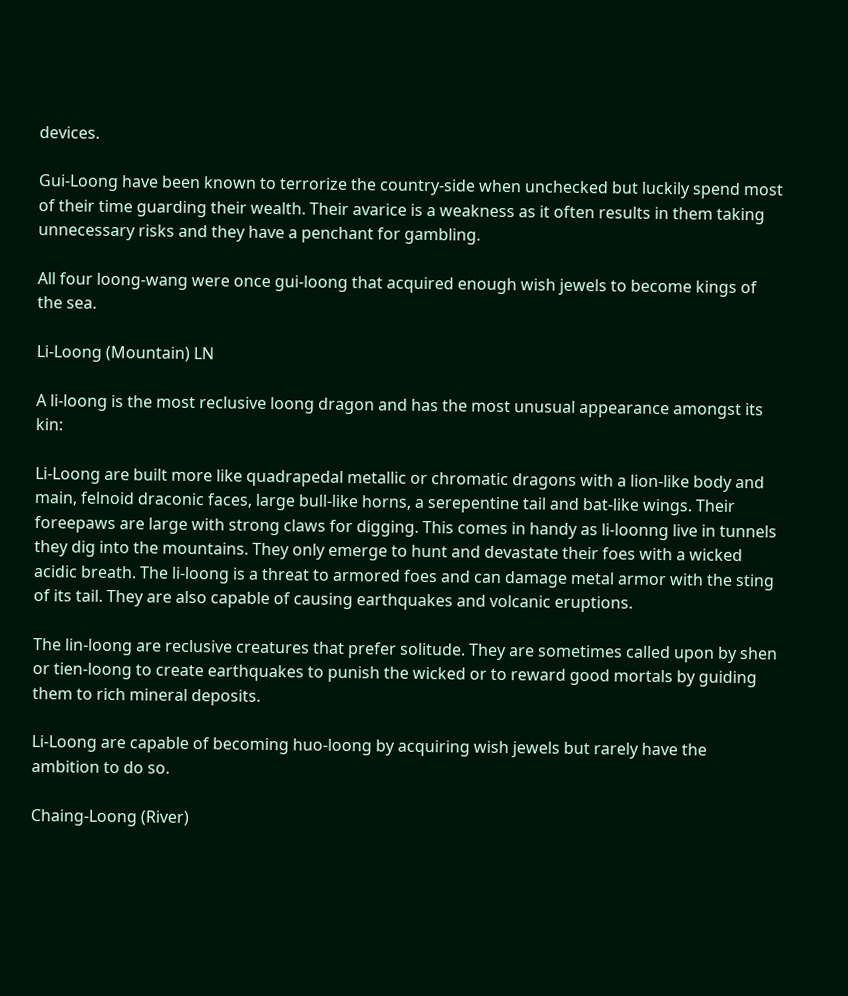devices.

Gui-Loong have been known to terrorize the country-side when unchecked but luckily spend most of their time guarding their wealth. Their avarice is a weakness as it often results in them taking unnecessary risks and they have a penchant for gambling.

All four loong-wang were once gui-loong that acquired enough wish jewels to become kings of the sea.

Li-Loong (Mountain) LN

A li-loong is the most reclusive loong dragon and has the most unusual appearance amongst its kin:

Li-Loong are built more like quadrapedal metallic or chromatic dragons with a lion-like body and main, felnoid draconic faces, large bull-like horns, a serepentine tail and bat-like wings. Their foreepaws are large with strong claws for digging. This comes in handy as li-loonng live in tunnels they dig into the mountains. They only emerge to hunt and devastate their foes with a wicked acidic breath. The li-loong is a threat to armored foes and can damage metal armor with the sting of its tail. They are also capable of causing earthquakes and volcanic eruptions.

The lin-loong are reclusive creatures that prefer solitude. They are sometimes called upon by shen or tien-loong to create earthquakes to punish the wicked or to reward good mortals by guiding them to rich mineral deposits.

Li-Loong are capable of becoming huo-loong by acquiring wish jewels but rarely have the ambition to do so.

Chaing-Loong (River)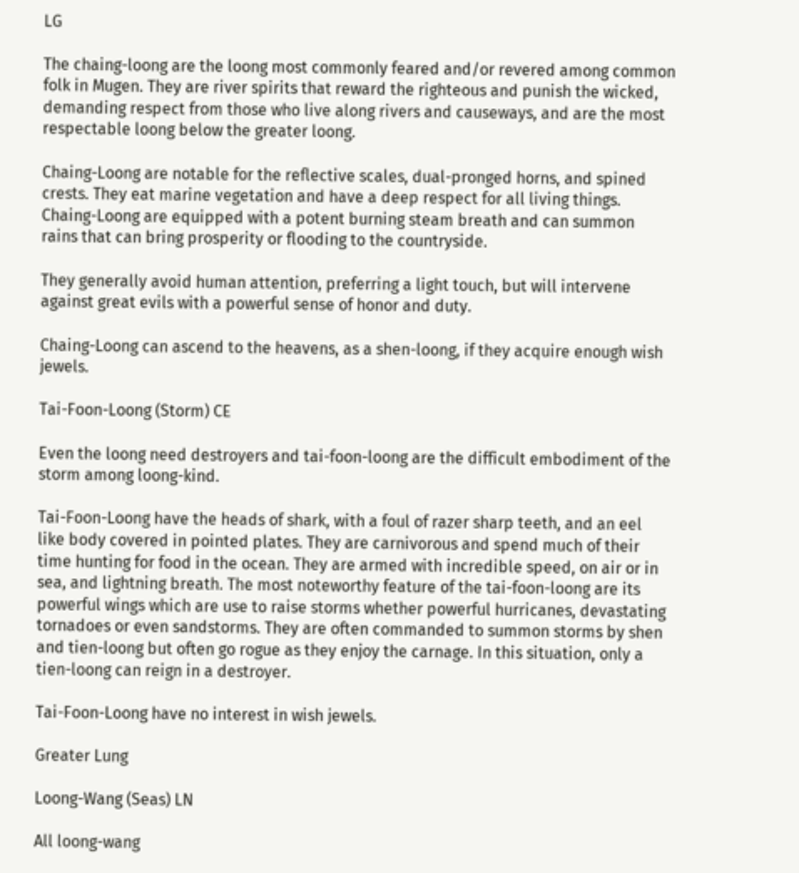LG

The chaing-loong are the loong most commonly feared and/or revered among common folk in Mugen. They are river spirits that reward the righteous and punish the wicked, demanding respect from those who live along rivers and causeways, and are the most respectable loong below the greater loong.

Chaing-Loong are notable for the reflective scales, dual-pronged horns, and spined crests. They eat marine vegetation and have a deep respect for all living things. Chaing-Loong are equipped with a potent burning steam breath and can summon rains that can bring prosperity or flooding to the countryside.

They generally avoid human attention, preferring a light touch, but will intervene against great evils with a powerful sense of honor and duty.

Chaing-Loong can ascend to the heavens, as a shen-loong, if they acquire enough wish jewels.

Tai-Foon-Loong (Storm) CE

Even the loong need destroyers and tai-foon-loong are the difficult embodiment of the storm among loong-kind.

Tai-Foon-Loong have the heads of shark, with a foul of razer sharp teeth, and an eel like body covered in pointed plates. They are carnivorous and spend much of their time hunting for food in the ocean. They are armed with incredible speed, on air or in sea, and lightning breath. The most noteworthy feature of the tai-foon-loong are its powerful wings which are use to raise storms whether powerful hurricanes, devastating tornadoes or even sandstorms. They are often commanded to summon storms by shen and tien-loong but often go rogue as they enjoy the carnage. In this situation, only a tien-loong can reign in a destroyer.

Tai-Foon-Loong have no interest in wish jewels.

Greater Lung

Loong-Wang (Seas) LN

All loong-wang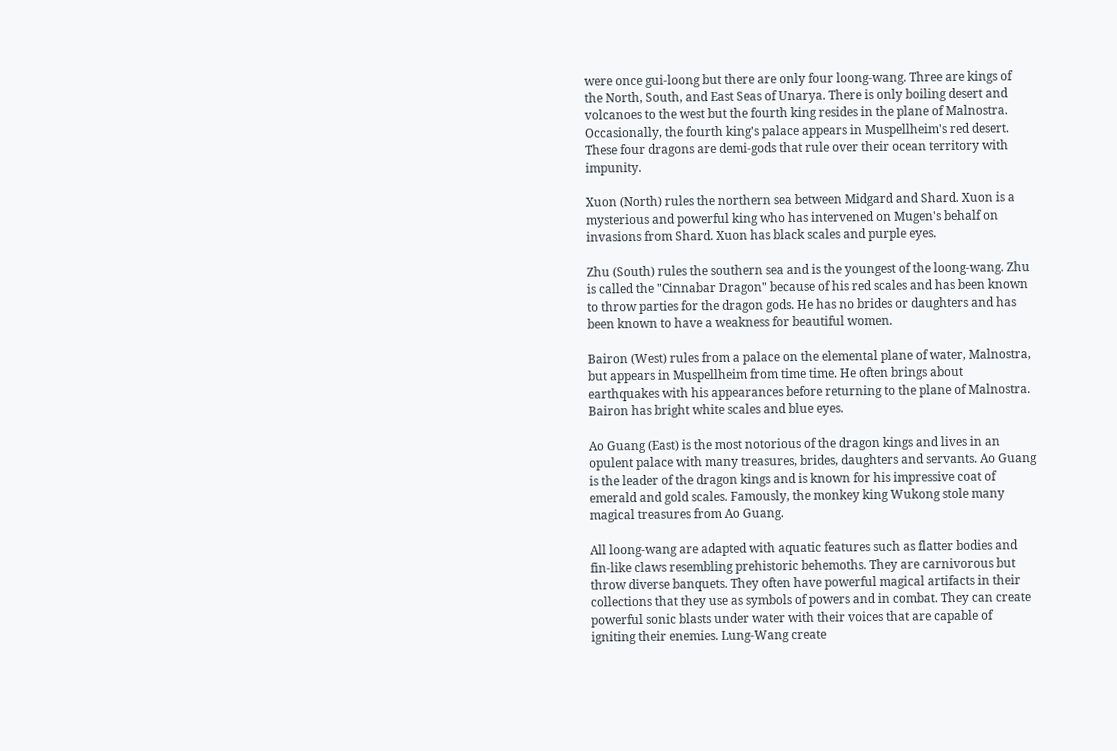were once gui-loong but there are only four loong-wang. Three are kings of the North, South, and East Seas of Unarya. There is only boiling desert and volcanoes to the west but the fourth king resides in the plane of Malnostra. Occasionally, the fourth king's palace appears in Muspellheim's red desert. These four dragons are demi-gods that rule over their ocean territory with impunity.

Xuon (North) rules the northern sea between Midgard and Shard. Xuon is a mysterious and powerful king who has intervened on Mugen's behalf on invasions from Shard. Xuon has black scales and purple eyes.

Zhu (South) rules the southern sea and is the youngest of the loong-wang. Zhu is called the "Cinnabar Dragon" because of his red scales and has been known to throw parties for the dragon gods. He has no brides or daughters and has been known to have a weakness for beautiful women.

Bairon (West) rules from a palace on the elemental plane of water, Malnostra, but appears in Muspellheim from time time. He often brings about earthquakes with his appearances before returning to the plane of Malnostra. Bairon has bright white scales and blue eyes.

Ao Guang (East) is the most notorious of the dragon kings and lives in an opulent palace with many treasures, brides, daughters and servants. Ao Guang is the leader of the dragon kings and is known for his impressive coat of emerald and gold scales. Famously, the monkey king Wukong stole many magical treasures from Ao Guang.

All loong-wang are adapted with aquatic features such as flatter bodies and fin-like claws resembling prehistoric behemoths. They are carnivorous but throw diverse banquets. They often have powerful magical artifacts in their collections that they use as symbols of powers and in combat. They can create powerful sonic blasts under water with their voices that are capable of igniting their enemies. Lung-Wang create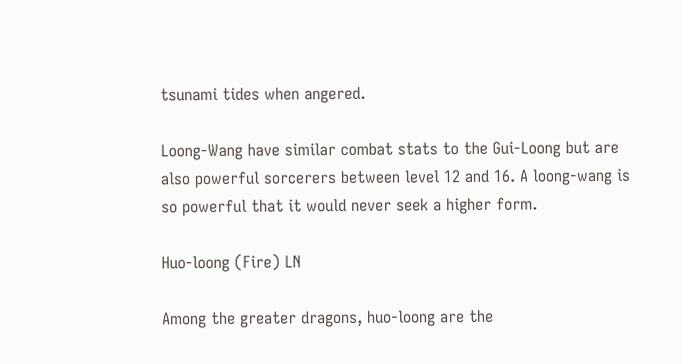tsunami tides when angered.

Loong-Wang have similar combat stats to the Gui-Loong but are also powerful sorcerers between level 12 and 16. A loong-wang is so powerful that it would never seek a higher form.

Huo-loong (Fire) LN

Among the greater dragons, huo-loong are the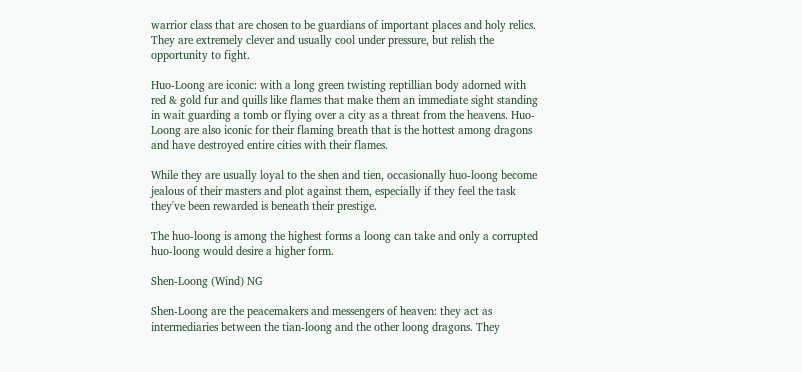warrior class that are chosen to be guardians of important places and holy relics. They are extremely clever and usually cool under pressure, but relish the opportunity to fight.

Huo-Loong are iconic: with a long green twisting reptillian body adorned with red & gold fur and quills like flames that make them an immediate sight standing in wait guarding a tomb or flying over a city as a threat from the heavens. Huo-Loong are also iconic for their flaming breath that is the hottest among dragons and have destroyed entire cities with their flames.

While they are usually loyal to the shen and tien, occasionally huo-loong become jealous of their masters and plot against them, especially if they feel the task they've been rewarded is beneath their prestige.

The huo-loong is among the highest forms a loong can take and only a corrupted huo-loong would desire a higher form.

Shen-Loong (Wind) NG

Shen-Loong are the peacemakers and messengers of heaven: they act as intermediaries between the tian-loong and the other loong dragons. They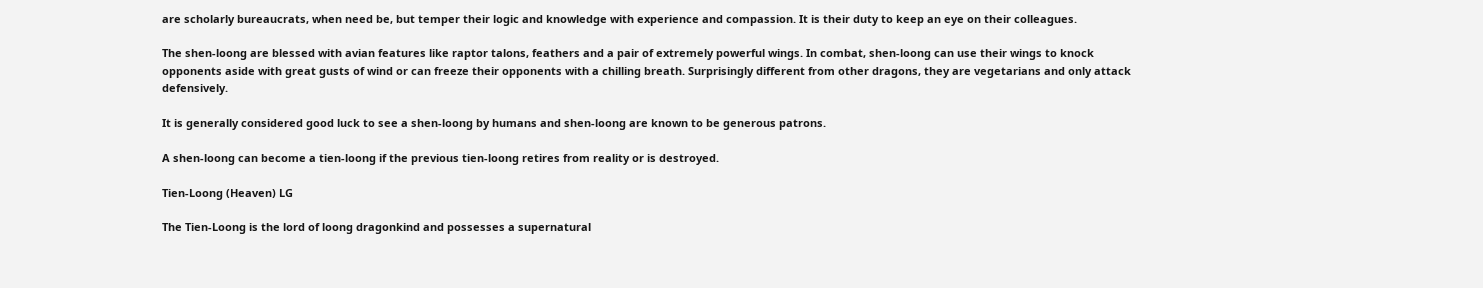are scholarly bureaucrats, when need be, but temper their logic and knowledge with experience and compassion. It is their duty to keep an eye on their colleagues.

The shen-loong are blessed with avian features like raptor talons, feathers and a pair of extremely powerful wings. In combat, shen-loong can use their wings to knock opponents aside with great gusts of wind or can freeze their opponents with a chilling breath. Surprisingly different from other dragons, they are vegetarians and only attack defensively.

It is generally considered good luck to see a shen-loong by humans and shen-loong are known to be generous patrons.

A shen-loong can become a tien-loong if the previous tien-loong retires from reality or is destroyed.

Tien-Loong (Heaven) LG

The Tien-Loong is the lord of loong dragonkind and possesses a supernatural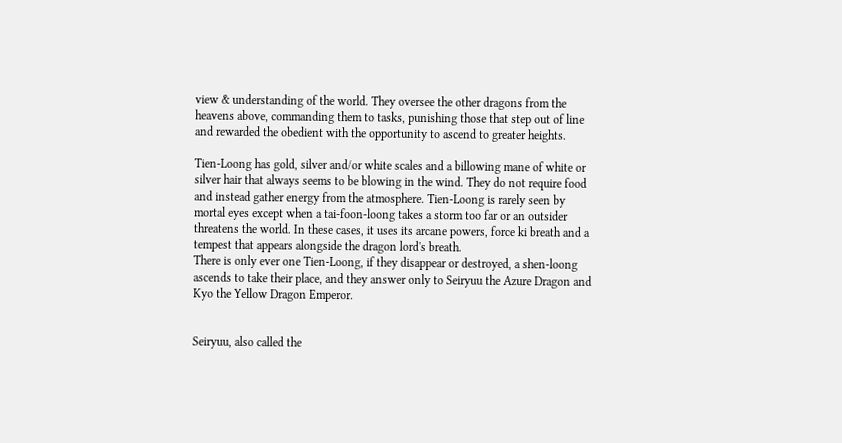view & understanding of the world. They oversee the other dragons from the heavens above, commanding them to tasks, punishing those that step out of line and rewarded the obedient with the opportunity to ascend to greater heights.

Tien-Loong has gold, silver and/or white scales and a billowing mane of white or silver hair that always seems to be blowing in the wind. They do not require food and instead gather energy from the atmosphere. Tien-Loong is rarely seen by mortal eyes except when a tai-foon-loong takes a storm too far or an outsider threatens the world. In these cases, it uses its arcane powers, force ki breath and a tempest that appears alongside the dragon lord's breath.
There is only ever one Tien-Loong, if they disappear or destroyed, a shen-loong ascends to take their place, and they answer only to Seiryuu the Azure Dragon and Kyo the Yellow Dragon Emperor.


Seiryuu, also called the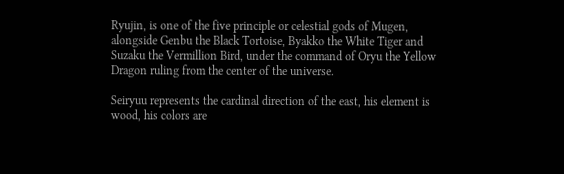Ryujin, is one of the five principle or celestial gods of Mugen, alongside Genbu the Black Tortoise, Byakko the White Tiger and Suzaku the Vermillion Bird, under the command of Oryu the Yellow Dragon ruling from the center of the universe.

Seiryuu represents the cardinal direction of the east, his element is wood, his colors are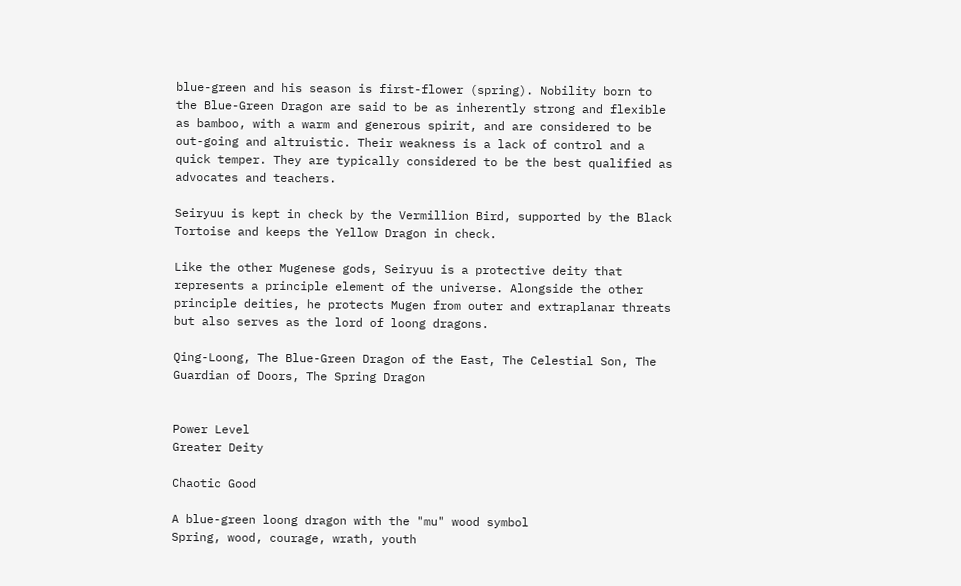blue-green and his season is first-flower (spring). Nobility born to the Blue-Green Dragon are said to be as inherently strong and flexible as bamboo, with a warm and generous spirit, and are considered to be out-going and altruistic. Their weakness is a lack of control and a quick temper. They are typically considered to be the best qualified as advocates and teachers.

Seiryuu is kept in check by the Vermillion Bird, supported by the Black Tortoise and keeps the Yellow Dragon in check.

Like the other Mugenese gods, Seiryuu is a protective deity that represents a principle element of the universe. Alongside the other principle deities, he protects Mugen from outer and extraplanar threats but also serves as the lord of loong dragons.

Qing-Loong, The Blue-Green Dragon of the East, The Celestial Son, The Guardian of Doors, The Spring Dragon


Power Level
Greater Deity

Chaotic Good

A blue-green loong dragon with the "mu" wood symbol
Spring, wood, courage, wrath, youth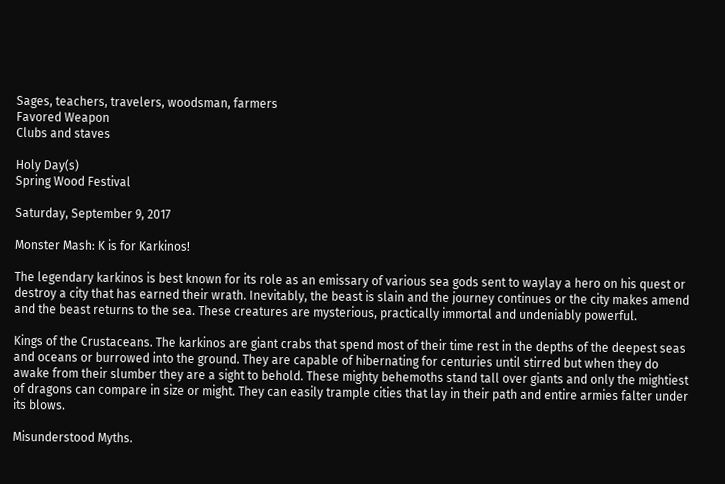Sages, teachers, travelers, woodsman, farmers
Favored Weapon
Clubs and staves

Holy Day(s)
Spring Wood Festival

Saturday, September 9, 2017

Monster Mash: K is for Karkinos!

The legendary karkinos is best known for its role as an emissary of various sea gods sent to waylay a hero on his quest or destroy a city that has earned their wrath. Inevitably, the beast is slain and the journey continues or the city makes amend and the beast returns to the sea. These creatures are mysterious, practically immortal and undeniably powerful.

Kings of the Crustaceans. The karkinos are giant crabs that spend most of their time rest in the depths of the deepest seas and oceans or burrowed into the ground. They are capable of hibernating for centuries until stirred but when they do awake from their slumber they are a sight to behold. These mighty behemoths stand tall over giants and only the mightiest of dragons can compare in size or might. They can easily trample cities that lay in their path and entire armies falter under its blows.

Misunderstood Myths.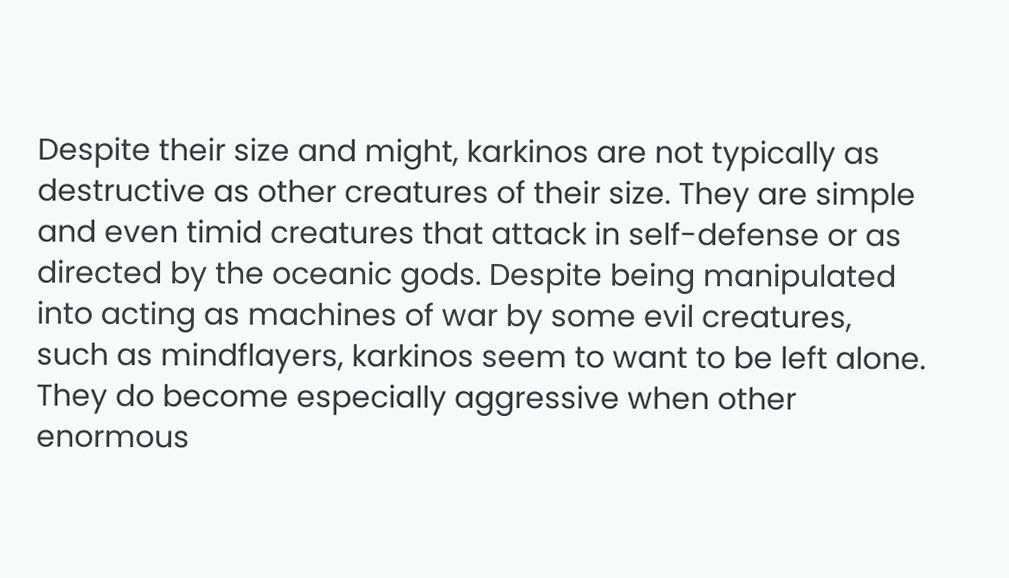Despite their size and might, karkinos are not typically as destructive as other creatures of their size. They are simple and even timid creatures that attack in self-defense or as directed by the oceanic gods. Despite being manipulated into acting as machines of war by some evil creatures, such as mindflayers, karkinos seem to want to be left alone. They do become especially aggressive when other enormous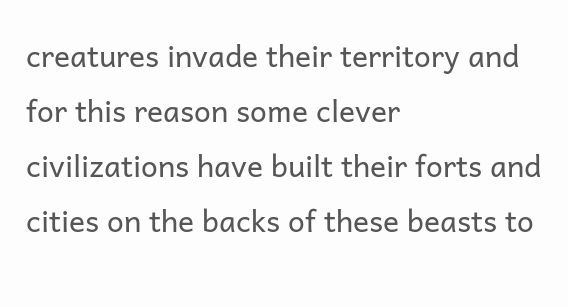creatures invade their territory and for this reason some clever civilizations have built their forts and cities on the backs of these beasts to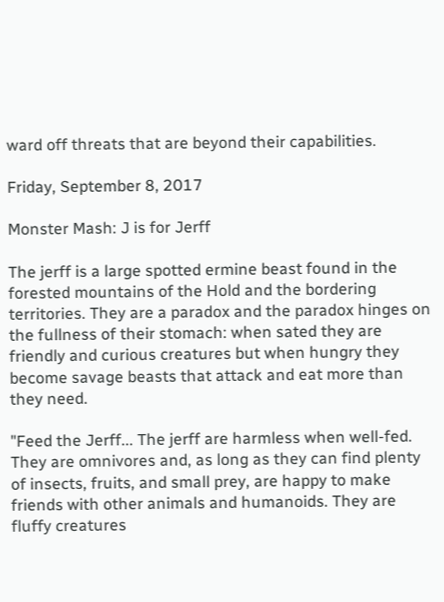ward off threats that are beyond their capabilities.

Friday, September 8, 2017

Monster Mash: J is for Jerff

The jerff is a large spotted ermine beast found in the forested mountains of the Hold and the bordering territories. They are a paradox and the paradox hinges on the fullness of their stomach: when sated they are friendly and curious creatures but when hungry they become savage beasts that attack and eat more than they need.

"Feed the Jerff... The jerff are harmless when well-fed. They are omnivores and, as long as they can find plenty of insects, fruits, and small prey, are happy to make friends with other animals and humanoids. They are fluffy creatures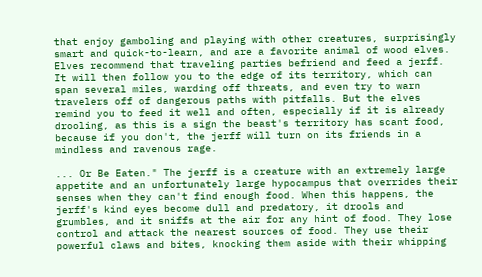that enjoy gamboling and playing with other creatures, surprisingly smart and quick-to-learn, and are a favorite animal of wood elves. Elves recommend that traveling parties befriend and feed a jerff. It will then follow you to the edge of its territory, which can span several miles, warding off threats, and even try to warn travelers off of dangerous paths with pitfalls. But the elves remind you to feed it well and often, especially if it is already drooling, as this is a sign the beast's territory has scant food, because if you don't, the jerff will turn on its friends in a mindless and ravenous rage.

... Or Be Eaten." The jerff is a creature with an extremely large appetite and an unfortunately large hypocampus that overrides their senses when they can't find enough food. When this happens, the jerff's kind eyes become dull and predatory, it drools and grumbles, and it sniffs at the air for any hint of food. They lose control and attack the nearest sources of food. They use their powerful claws and bites, knocking them aside with their whipping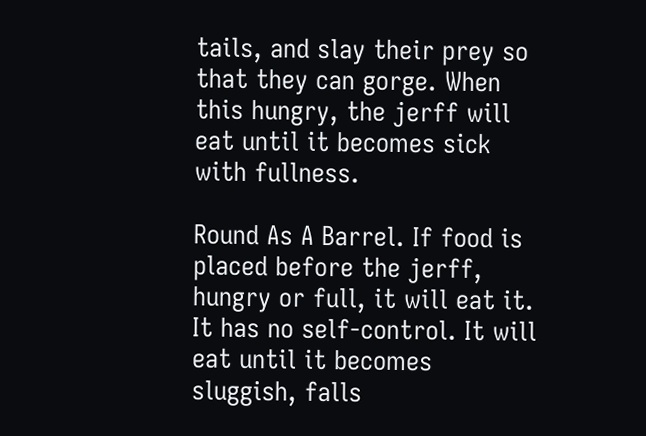tails, and slay their prey so that they can gorge. When this hungry, the jerff will eat until it becomes sick with fullness.

Round As A Barrel. If food is placed before the jerff, hungry or full, it will eat it. It has no self-control. It will eat until it becomes sluggish, falls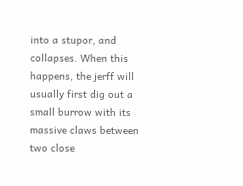into a stupor, and collapses. When this happens, the jerff will usually first dig out a small burrow with its massive claws between two close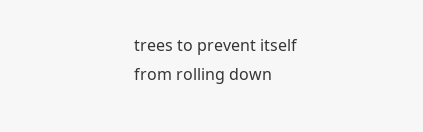trees to prevent itself from rolling down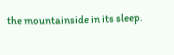the mountainside in its sleep.